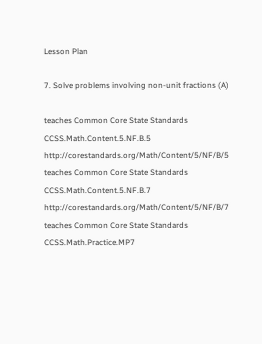Lesson Plan

7. Solve problems involving non-unit fractions (A)

teaches Common Core State Standards CCSS.Math.Content.5.NF.B.5 http://corestandards.org/Math/Content/5/NF/B/5
teaches Common Core State Standards CCSS.Math.Content.5.NF.B.7 http://corestandards.org/Math/Content/5/NF/B/7
teaches Common Core State Standards CCSS.Math.Practice.MP7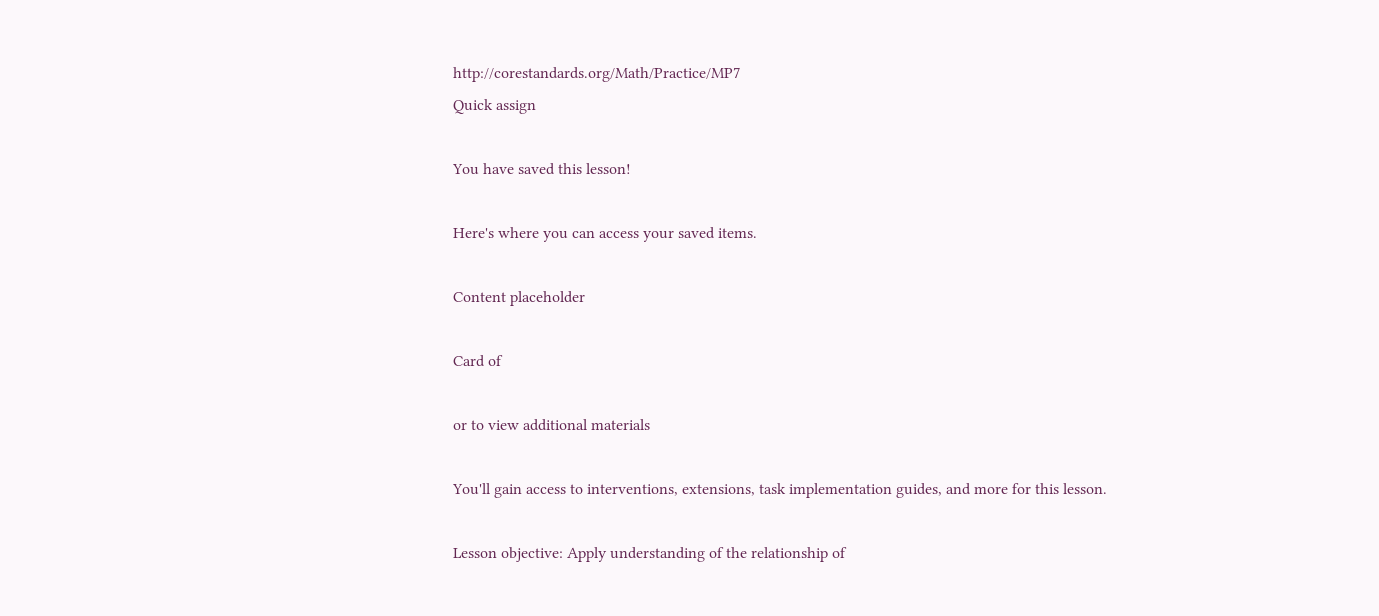http://corestandards.org/Math/Practice/MP7
Quick assign

You have saved this lesson!

Here's where you can access your saved items.

Content placeholder

Card of

or to view additional materials

You'll gain access to interventions, extensions, task implementation guides, and more for this lesson.

Lesson objective: Apply understanding of the relationship of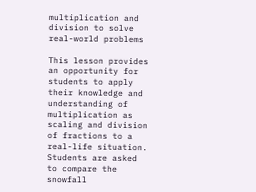multiplication and division to solve real-world problems

This lesson provides an opportunity for students to apply their knowledge and understanding of multiplication as scaling and division of fractions to a real-life situation. Students are asked to compare the snowfall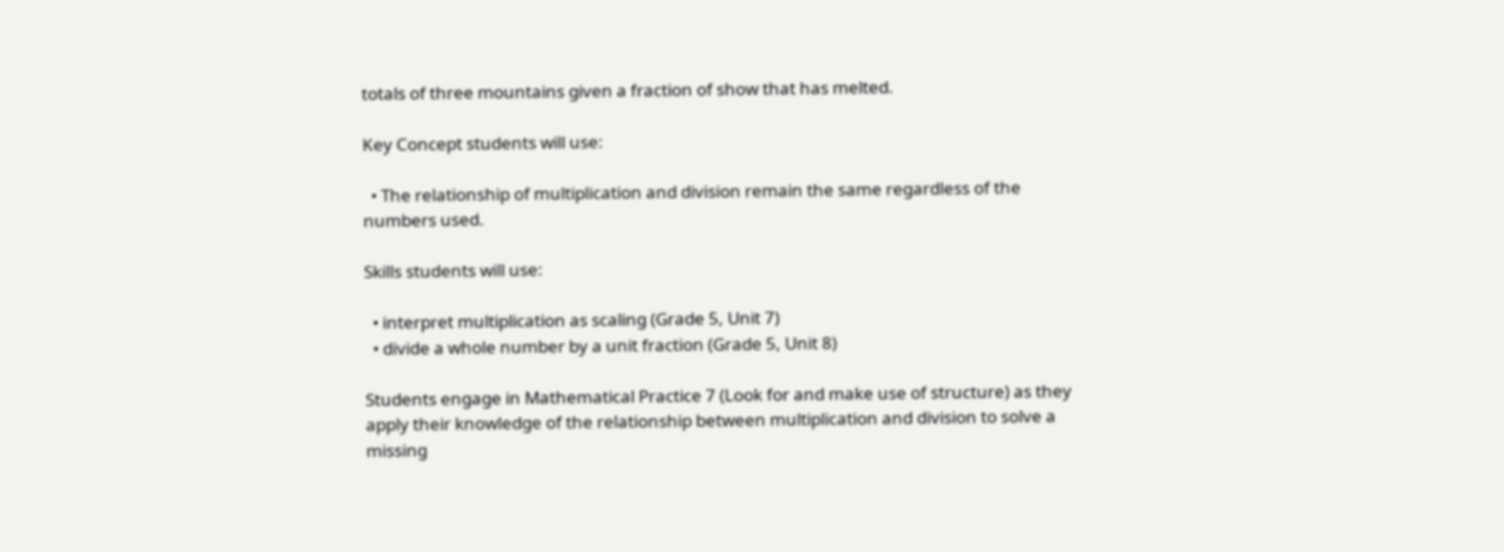totals of three mountains given a fraction of show that has melted.

Key Concept students will use:

  • The relationship of multiplication and division remain the same regardless of the numbers used.

Skills students will use:

  • interpret multiplication as scaling (Grade 5, Unit 7)
  • divide a whole number by a unit fraction (Grade 5, Unit 8)

Students engage in Mathematical Practice 7 (Look for and make use of structure) as they apply their knowledge of the relationship between multiplication and division to solve a missing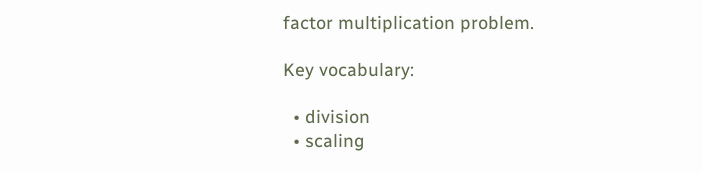factor multiplication problem.

Key vocabulary:

  • division
  • scaling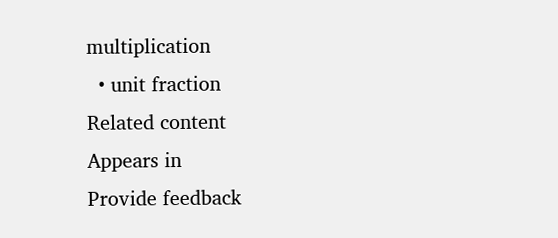multiplication
  • unit fraction
Related content
Appears in
Provide feedback